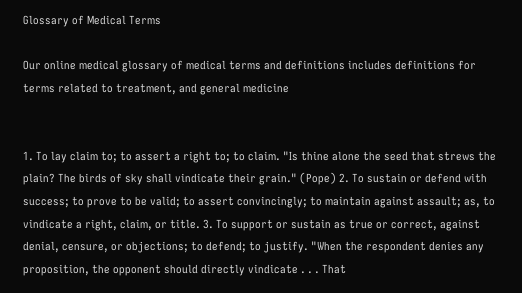Glossary of Medical Terms

Our online medical glossary of medical terms and definitions includes definitions for terms related to treatment, and general medicine


1. To lay claim to; to assert a right to; to claim. "Is thine alone the seed that strews the plain? The birds of sky shall vindicate their grain." (Pope) 2. To sustain or defend with success; to prove to be valid; to assert convincingly; to maintain against assault; as, to vindicate a right, claim, or title. 3. To support or sustain as true or correct, against denial, censure, or objections; to defend; to justify. "When the respondent denies any proposition, the opponent should directly vindicate . . . That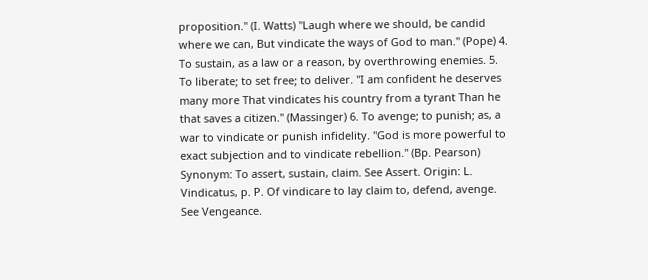proposition." (I. Watts) "Laugh where we should, be candid where we can, But vindicate the ways of God to man." (Pope) 4. To sustain, as a law or a reason, by overthrowing enemies. 5. To liberate; to set free; to deliver. "I am confident he deserves many more That vindicates his country from a tyrant Than he that saves a citizen." (Massinger) 6. To avenge; to punish; as, a war to vindicate or punish infidelity. "God is more powerful to exact subjection and to vindicate rebellion." (Bp. Pearson) Synonym: To assert, sustain, claim. See Assert. Origin: L. Vindicatus, p. P. Of vindicare to lay claim to, defend, avenge. See Vengeance.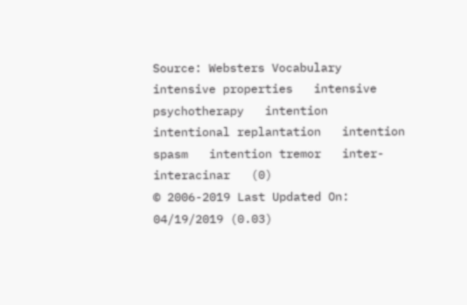Source: Websters Vocabulary
intensive properties   intensive psychotherapy   intention   intentional replantation   intention spasm   intention tremor   inter-   interacinar   (0)
© 2006-2019 Last Updated On: 04/19/2019 (0.03)